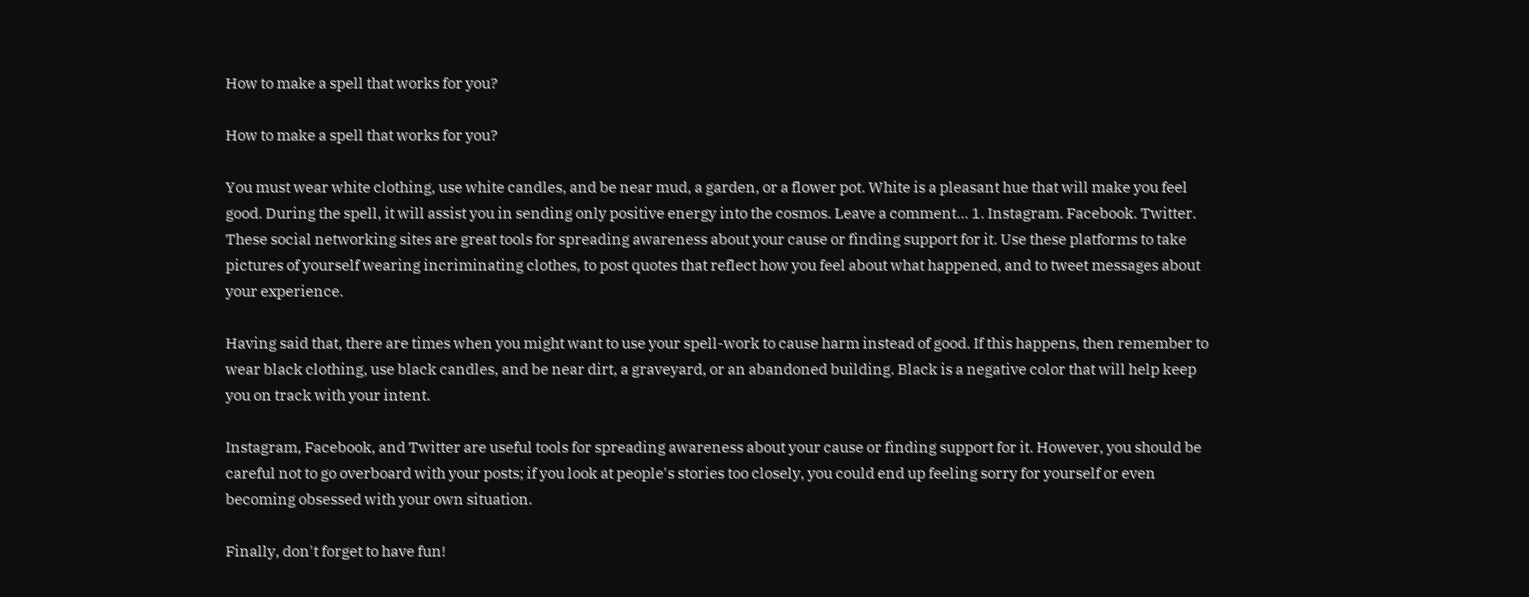How to make a spell that works for you?

How to make a spell that works for you?

You must wear white clothing, use white candles, and be near mud, a garden, or a flower pot. White is a pleasant hue that will make you feel good. During the spell, it will assist you in sending only positive energy into the cosmos. Leave a comment... 1. Instagram. Facebook. Twitter. These social networking sites are great tools for spreading awareness about your cause or finding support for it. Use these platforms to take pictures of yourself wearing incriminating clothes, to post quotes that reflect how you feel about what happened, and to tweet messages about your experience.

Having said that, there are times when you might want to use your spell-work to cause harm instead of good. If this happens, then remember to wear black clothing, use black candles, and be near dirt, a graveyard, or an abandoned building. Black is a negative color that will help keep you on track with your intent.

Instagram, Facebook, and Twitter are useful tools for spreading awareness about your cause or finding support for it. However, you should be careful not to go overboard with your posts; if you look at people's stories too closely, you could end up feeling sorry for yourself or even becoming obsessed with your own situation.

Finally, don't forget to have fun!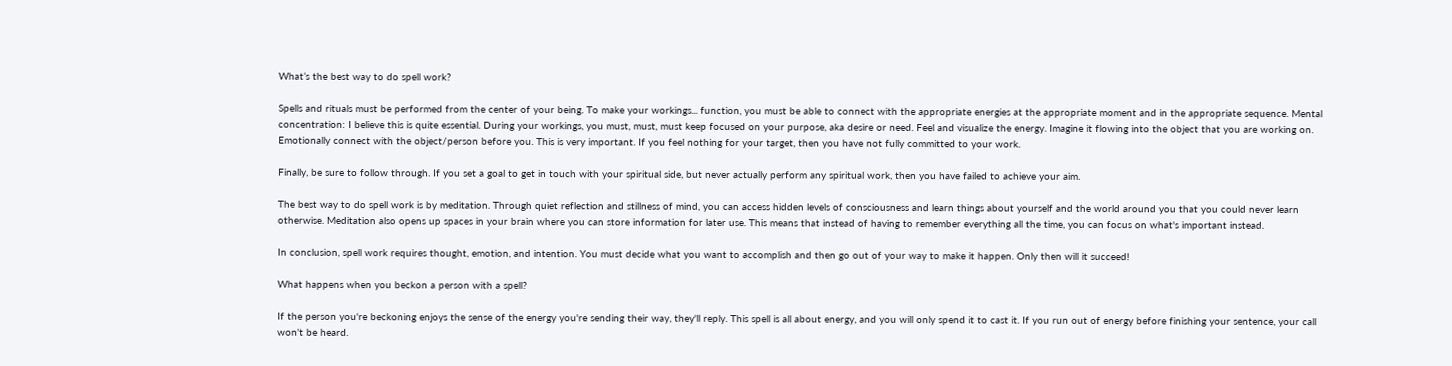What’s the best way to do spell work?

Spells and rituals must be performed from the center of your being. To make your workings... function, you must be able to connect with the appropriate energies at the appropriate moment and in the appropriate sequence. Mental concentration: I believe this is quite essential. During your workings, you must, must, must keep focused on your purpose, aka desire or need. Feel and visualize the energy. Imagine it flowing into the object that you are working on. Emotionally connect with the object/person before you. This is very important. If you feel nothing for your target, then you have not fully committed to your work.

Finally, be sure to follow through. If you set a goal to get in touch with your spiritual side, but never actually perform any spiritual work, then you have failed to achieve your aim.

The best way to do spell work is by meditation. Through quiet reflection and stillness of mind, you can access hidden levels of consciousness and learn things about yourself and the world around you that you could never learn otherwise. Meditation also opens up spaces in your brain where you can store information for later use. This means that instead of having to remember everything all the time, you can focus on what's important instead.

In conclusion, spell work requires thought, emotion, and intention. You must decide what you want to accomplish and then go out of your way to make it happen. Only then will it succeed!

What happens when you beckon a person with a spell?

If the person you're beckoning enjoys the sense of the energy you're sending their way, they'll reply. This spell is all about energy, and you will only spend it to cast it. If you run out of energy before finishing your sentence, your call won't be heard.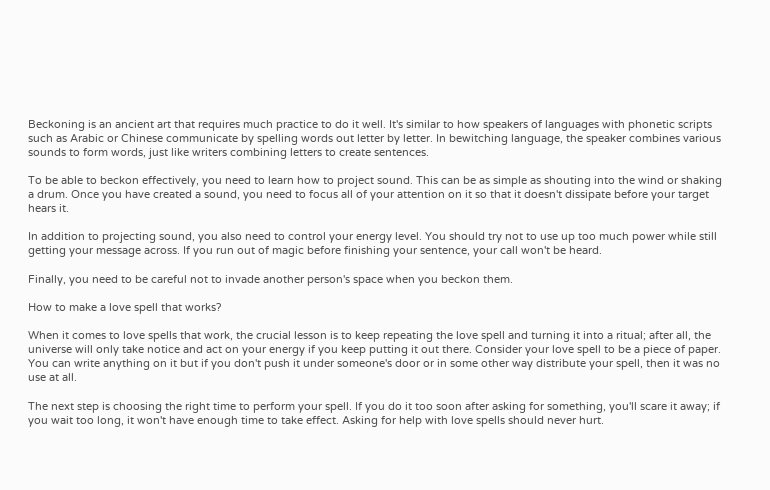Beckoning is an ancient art that requires much practice to do it well. It's similar to how speakers of languages with phonetic scripts such as Arabic or Chinese communicate by spelling words out letter by letter. In bewitching language, the speaker combines various sounds to form words, just like writers combining letters to create sentences.

To be able to beckon effectively, you need to learn how to project sound. This can be as simple as shouting into the wind or shaking a drum. Once you have created a sound, you need to focus all of your attention on it so that it doesn't dissipate before your target hears it.

In addition to projecting sound, you also need to control your energy level. You should try not to use up too much power while still getting your message across. If you run out of magic before finishing your sentence, your call won't be heard.

Finally, you need to be careful not to invade another person's space when you beckon them.

How to make a love spell that works?

When it comes to love spells that work, the crucial lesson is to keep repeating the love spell and turning it into a ritual; after all, the universe will only take notice and act on your energy if you keep putting it out there. Consider your love spell to be a piece of paper. You can write anything on it but if you don't push it under someone's door or in some other way distribute your spell, then it was no use at all.

The next step is choosing the right time to perform your spell. If you do it too soon after asking for something, you'll scare it away; if you wait too long, it won't have enough time to take effect. Asking for help with love spells should never hurt.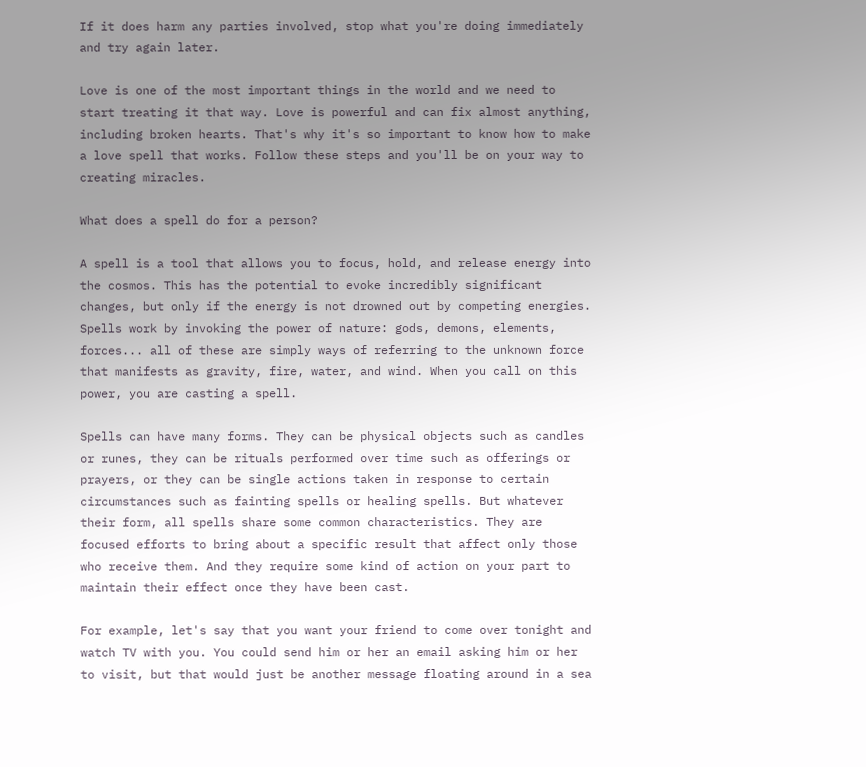If it does harm any parties involved, stop what you're doing immediately and try again later.

Love is one of the most important things in the world and we need to start treating it that way. Love is powerful and can fix almost anything, including broken hearts. That's why it's so important to know how to make a love spell that works. Follow these steps and you'll be on your way to creating miracles.

What does a spell do for a person?

A spell is a tool that allows you to focus, hold, and release energy into the cosmos. This has the potential to evoke incredibly significant changes, but only if the energy is not drowned out by competing energies. Spells work by invoking the power of nature: gods, demons, elements, forces... all of these are simply ways of referring to the unknown force that manifests as gravity, fire, water, and wind. When you call on this power, you are casting a spell.

Spells can have many forms. They can be physical objects such as candles or runes, they can be rituals performed over time such as offerings or prayers, or they can be single actions taken in response to certain circumstances such as fainting spells or healing spells. But whatever their form, all spells share some common characteristics. They are focused efforts to bring about a specific result that affect only those who receive them. And they require some kind of action on your part to maintain their effect once they have been cast.

For example, let's say that you want your friend to come over tonight and watch TV with you. You could send him or her an email asking him or her to visit, but that would just be another message floating around in a sea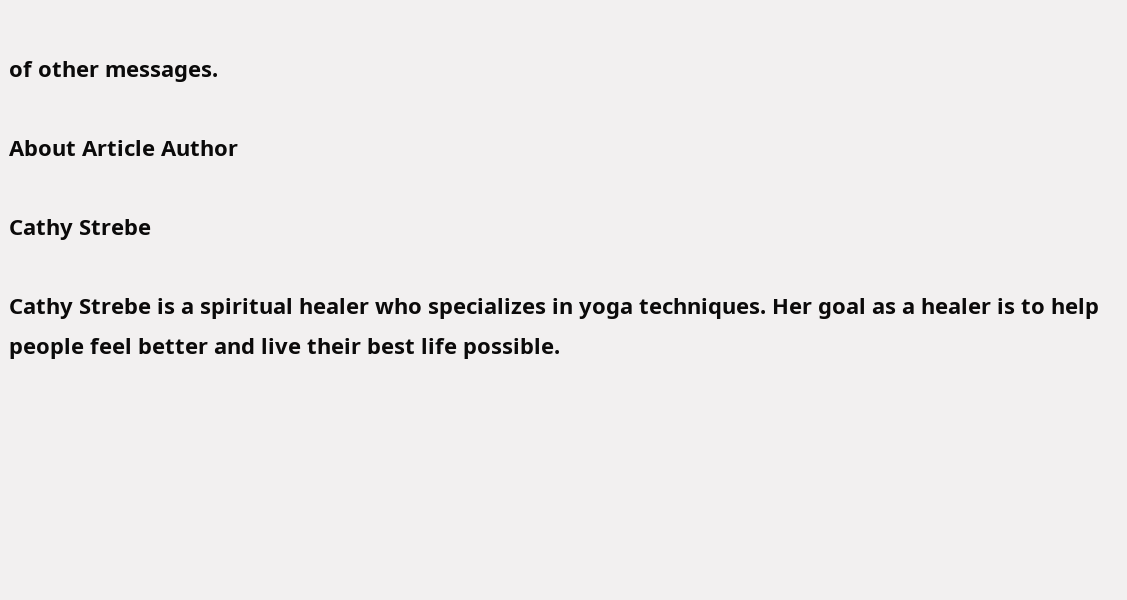of other messages.

About Article Author

Cathy Strebe

Cathy Strebe is a spiritual healer who specializes in yoga techniques. Her goal as a healer is to help people feel better and live their best life possible.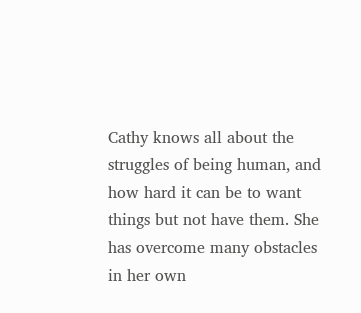Cathy knows all about the struggles of being human, and how hard it can be to want things but not have them. She has overcome many obstacles in her own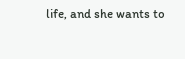life, and she wants to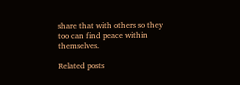share that with others so they too can find peace within themselves.

Related posts